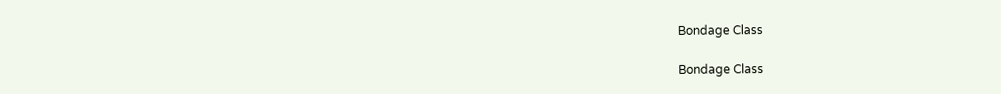Bondage Class

Bondage Class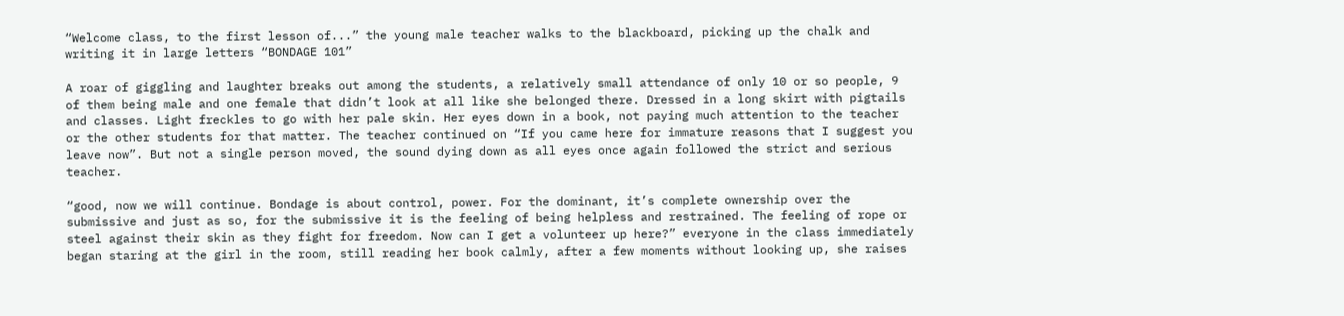“Welcome class, to the first lesson of...” the young male teacher walks to the blackboard, picking up the chalk and writing it in large letters “BONDAGE 101”

A roar of giggling and laughter breaks out among the students, a relatively small attendance of only 10 or so people, 9 of them being male and one female that didn’t look at all like she belonged there. Dressed in a long skirt with pigtails and classes. Light freckles to go with her pale skin. Her eyes down in a book, not paying much attention to the teacher or the other students for that matter. The teacher continued on “If you came here for immature reasons that I suggest you leave now”. But not a single person moved, the sound dying down as all eyes once again followed the strict and serious teacher.

“good, now we will continue. Bondage is about control, power. For the dominant, it’s complete ownership over the submissive and just as so, for the submissive it is the feeling of being helpless and restrained. The feeling of rope or steel against their skin as they fight for freedom. Now can I get a volunteer up here?” everyone in the class immediately began staring at the girl in the room, still reading her book calmly, after a few moments without looking up, she raises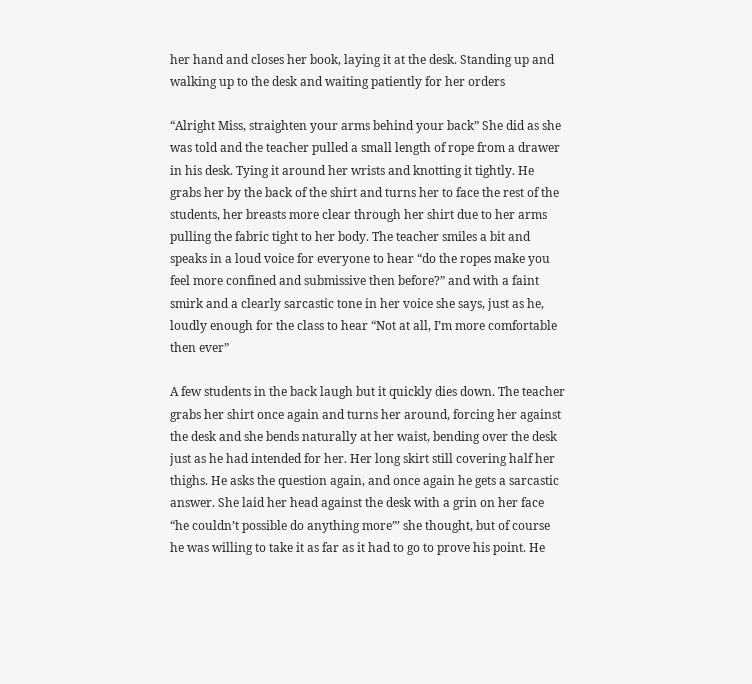her hand and closes her book, laying it at the desk. Standing up and walking up to the desk and waiting patiently for her orders

“Alright Miss, straighten your arms behind your back” She did as she was told and the teacher pulled a small length of rope from a drawer in his desk. Tying it around her wrists and knotting it tightly. He grabs her by the back of the shirt and turns her to face the rest of the students, her breasts more clear through her shirt due to her arms pulling the fabric tight to her body. The teacher smiles a bit and speaks in a loud voice for everyone to hear “do the ropes make you feel more confined and submissive then before?” and with a faint smirk and a clearly sarcastic tone in her voice she says, just as he, loudly enough for the class to hear “Not at all, I’m more comfortable then ever”

A few students in the back laugh but it quickly dies down. The teacher grabs her shirt once again and turns her around, forcing her against the desk and she bends naturally at her waist, bending over the desk just as he had intended for her. Her long skirt still covering half her thighs. He asks the question again, and once again he gets a sarcastic answer. She laid her head against the desk with a grin on her face “he couldn’t possible do anything more”’ she thought, but of course he was willing to take it as far as it had to go to prove his point. He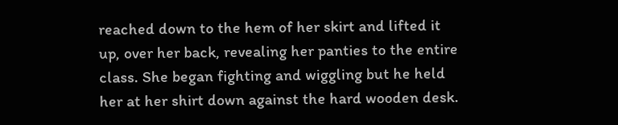reached down to the hem of her skirt and lifted it up, over her back, revealing her panties to the entire class. She began fighting and wiggling but he held her at her shirt down against the hard wooden desk.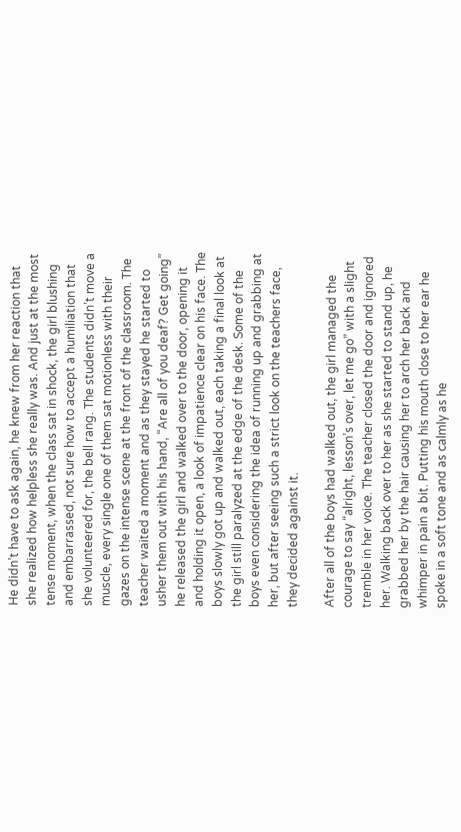He didn’t have to ask again, he knew from her reaction that she realized how helpless she really was. And just at the most tense moment, when the class sat in shock, the girl blushing and embarrassed, not sure how to accept a humiliation that she volunteered for, the bell rang. The students didn’t move a muscle, every single one of them sat motionless with their gazes on the intense scene at the front of the classroom. The teacher waited a moment and as they stayed he started to usher them out with his hand, “Are all of you deaf? Get going” he released the girl and walked over to the door, opening it and holding it open, a look of impatience clear on his face. The boys slowly got up and walked out, each taking a final look at the girl still paralyzed at the edge of the desk. Some of the boys even considering the idea of running up and grabbing at her, but after seeing such a strict look on the teachers face, they decided against it.

After all of the boys had walked out, the girl managed the courage to say “alright, lesson’s over, let me go” with a slight tremble in her voice. The teacher closed the door and ignored her. Walking back over to her as she started to stand up, he grabbed her by the hair causing her to arch her back and whimper in pain a bit. Putting his mouth close to her ear he spoke in a soft tone and as calmly as he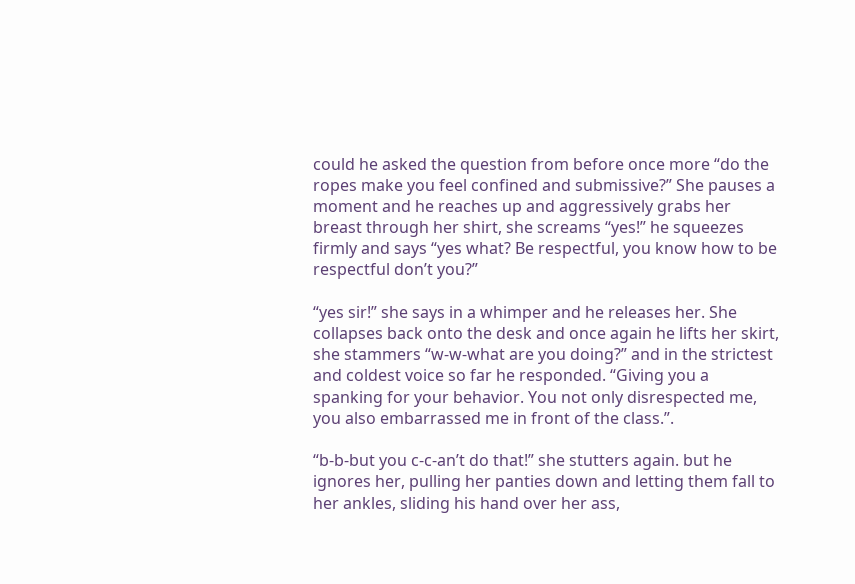could he asked the question from before once more “do the ropes make you feel confined and submissive?” She pauses a moment and he reaches up and aggressively grabs her breast through her shirt, she screams “yes!” he squeezes firmly and says “yes what? Be respectful, you know how to be respectful don’t you?”

“yes sir!” she says in a whimper and he releases her. She collapses back onto the desk and once again he lifts her skirt, she stammers “w-w-what are you doing?” and in the strictest and coldest voice so far he responded. “Giving you a spanking for your behavior. You not only disrespected me, you also embarrassed me in front of the class.”.

“b-b-but you c-c-an’t do that!” she stutters again. but he ignores her, pulling her panties down and letting them fall to her ankles, sliding his hand over her ass,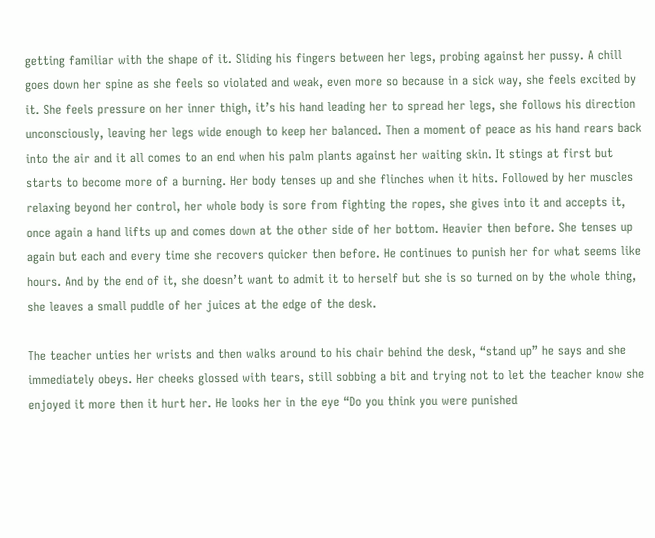getting familiar with the shape of it. Sliding his fingers between her legs, probing against her pussy. A chill goes down her spine as she feels so violated and weak, even more so because in a sick way, she feels excited by it. She feels pressure on her inner thigh, it’s his hand leading her to spread her legs, she follows his direction unconsciously, leaving her legs wide enough to keep her balanced. Then a moment of peace as his hand rears back into the air and it all comes to an end when his palm plants against her waiting skin. It stings at first but starts to become more of a burning. Her body tenses up and she flinches when it hits. Followed by her muscles relaxing beyond her control, her whole body is sore from fighting the ropes, she gives into it and accepts it, once again a hand lifts up and comes down at the other side of her bottom. Heavier then before. She tenses up again but each and every time she recovers quicker then before. He continues to punish her for what seems like hours. And by the end of it, she doesn’t want to admit it to herself but she is so turned on by the whole thing, she leaves a small puddle of her juices at the edge of the desk.

The teacher unties her wrists and then walks around to his chair behind the desk, “stand up” he says and she immediately obeys. Her cheeks glossed with tears, still sobbing a bit and trying not to let the teacher know she enjoyed it more then it hurt her. He looks her in the eye “Do you think you were punished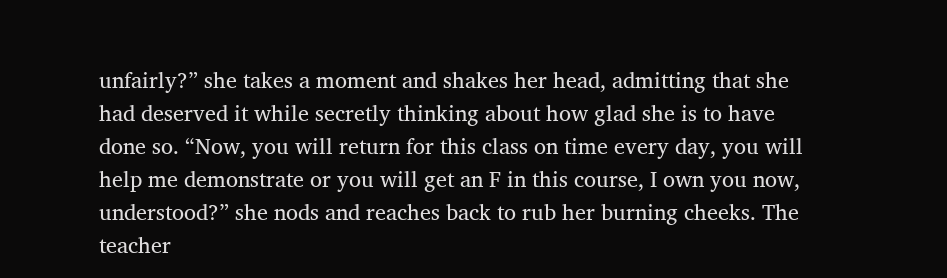unfairly?” she takes a moment and shakes her head, admitting that she had deserved it while secretly thinking about how glad she is to have done so. “Now, you will return for this class on time every day, you will help me demonstrate or you will get an F in this course, I own you now, understood?” she nods and reaches back to rub her burning cheeks. The teacher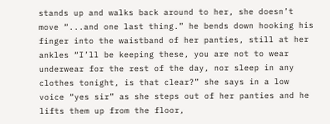stands up and walks back around to her, she doesn’t move “...and one last thing.” he bends down hooking his finger into the waistband of her panties, still at her ankles “I’ll be keeping these, you are not to wear underwear for the rest of the day, nor sleep in any clothes tonight, is that clear?” she says in a low voice “yes sir” as she steps out of her panties and he lifts them up from the floor,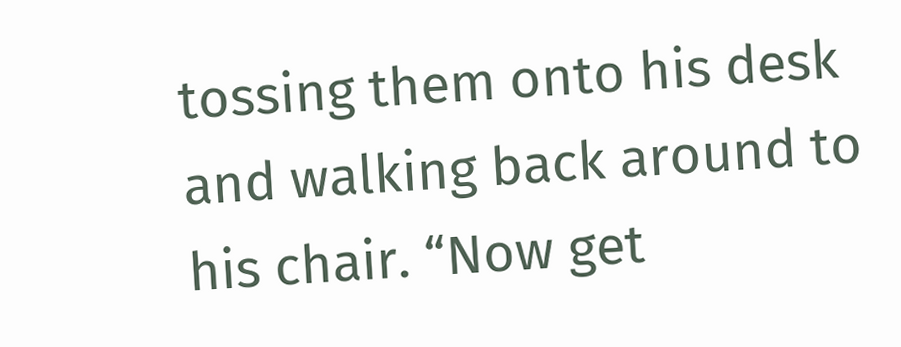tossing them onto his desk and walking back around to his chair. “Now get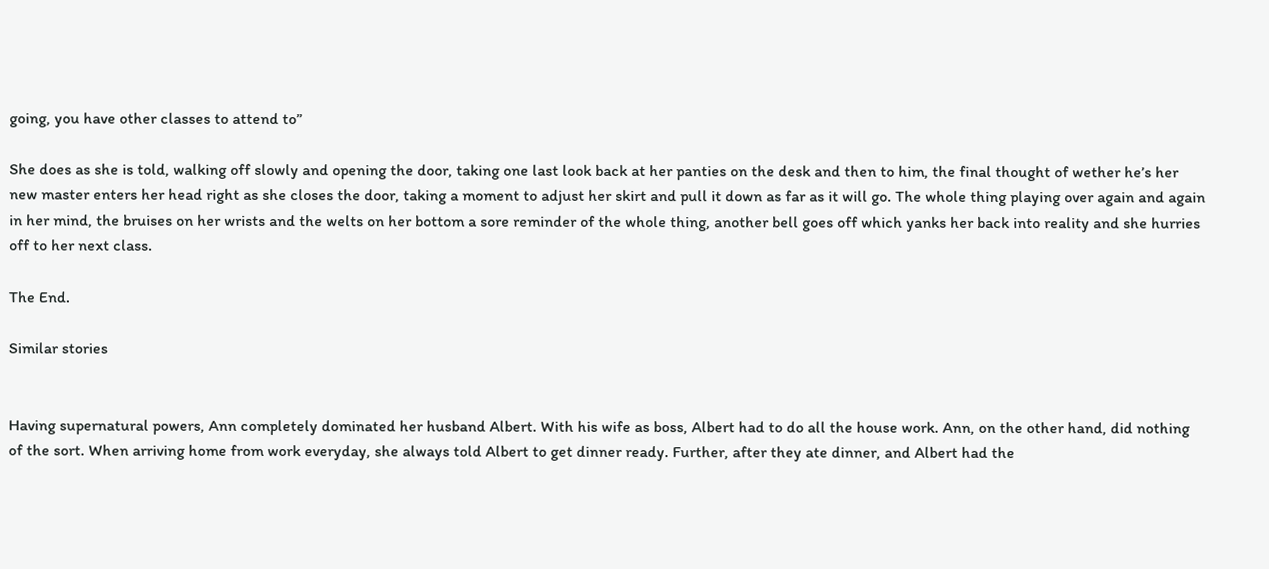going, you have other classes to attend to”

She does as she is told, walking off slowly and opening the door, taking one last look back at her panties on the desk and then to him, the final thought of wether he’s her new master enters her head right as she closes the door, taking a moment to adjust her skirt and pull it down as far as it will go. The whole thing playing over again and again in her mind, the bruises on her wrists and the welts on her bottom a sore reminder of the whole thing, another bell goes off which yanks her back into reality and she hurries off to her next class.

The End.

Similar stories


Having supernatural powers, Ann completely dominated her husband Albert. With his wife as boss, Albert had to do all the house work. Ann, on the other hand, did nothing of the sort. When arriving home from work everyday, she always told Albert to get dinner ready. Further, after they ate dinner, and Albert had the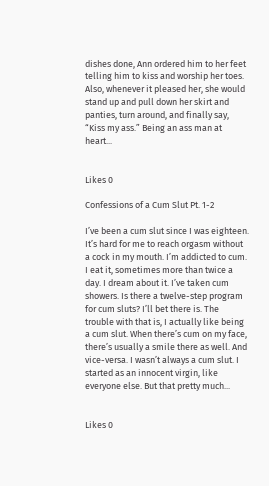dishes done, Ann ordered him to her feet telling him to kiss and worship her toes. Also, whenever it pleased her, she would stand up and pull down her skirt and panties, turn around, and finally say, “Kiss my ass.” Being an ass man at heart...


Likes 0

Confessions of a Cum Slut Pt. 1-2

I’ve been a cum slut since I was eighteen. It’s hard for me to reach orgasm without a cock in my mouth. I’m addicted to cum. I eat it, sometimes more than twice a day. I dream about it. I’ve taken cum showers. Is there a twelve-step program for cum sluts? I’ll bet there is. The trouble with that is, I actually like being a cum slut. When there’s cum on my face, there’s usually a smile there as well. And vice-versa. I wasn’t always a cum slut. I started as an innocent virgin, like everyone else. But that pretty much...


Likes 0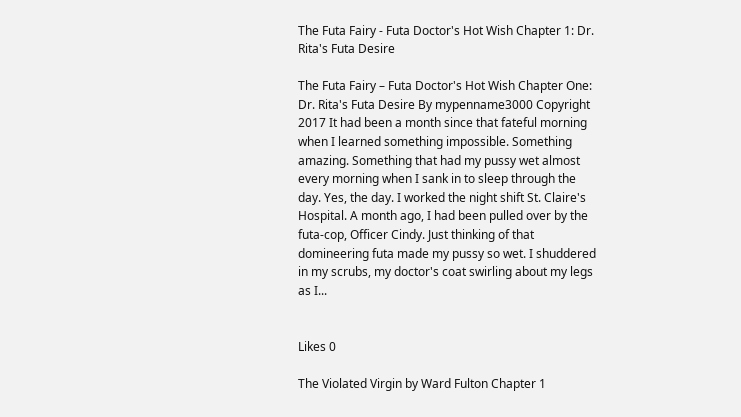The Futa Fairy - Futa Doctor's Hot Wish Chapter 1: Dr. Rita's Futa Desire

The Futa Fairy – Futa Doctor's Hot Wish Chapter One: Dr. Rita's Futa Desire By mypenname3000 Copyright 2017 It had been a month since that fateful morning when I learned something impossible. Something amazing. Something that had my pussy wet almost every morning when I sank in to sleep through the day. Yes, the day. I worked the night shift St. Claire's Hospital. A month ago, I had been pulled over by the futa-cop, Officer Cindy. Just thinking of that domineering futa made my pussy so wet. I shuddered in my scrubs, my doctor's coat swirling about my legs as I...


Likes 0

The Violated Virgin by Ward Fulton Chapter 1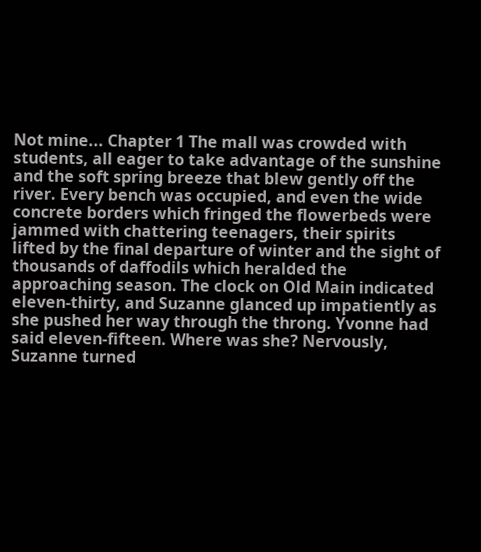Not mine... Chapter 1 The mall was crowded with students, all eager to take advantage of the sunshine and the soft spring breeze that blew gently off the river. Every bench was occupied, and even the wide concrete borders which fringed the flowerbeds were jammed with chattering teenagers, their spirits lifted by the final departure of winter and the sight of thousands of daffodils which heralded the approaching season. The clock on Old Main indicated eleven-thirty, and Suzanne glanced up impatiently as she pushed her way through the throng. Yvonne had said eleven-fifteen. Where was she? Nervously, Suzanne turned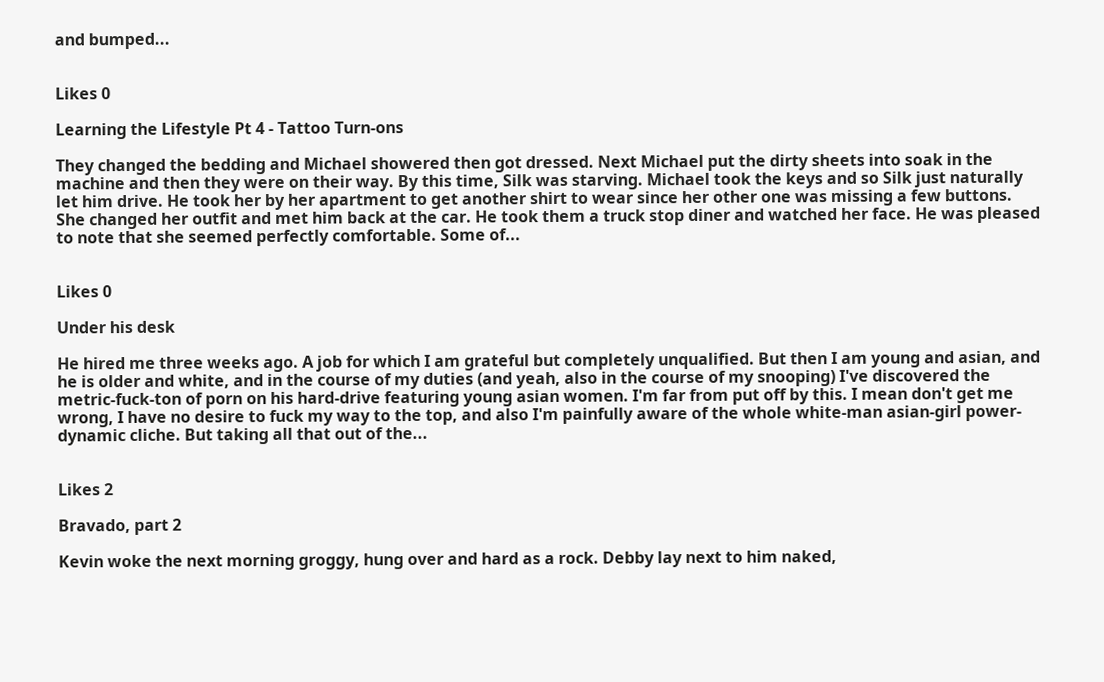and bumped...


Likes 0

Learning the Lifestyle Pt 4 - Tattoo Turn-ons

They changed the bedding and Michael showered then got dressed. Next Michael put the dirty sheets into soak in the machine and then they were on their way. By this time, Silk was starving. Michael took the keys and so Silk just naturally let him drive. He took her by her apartment to get another shirt to wear since her other one was missing a few buttons. She changed her outfit and met him back at the car. He took them a truck stop diner and watched her face. He was pleased to note that she seemed perfectly comfortable. Some of...


Likes 0

Under his desk

He hired me three weeks ago. A job for which I am grateful but completely unqualified. But then I am young and asian, and he is older and white, and in the course of my duties (and yeah, also in the course of my snooping) I've discovered the metric-fuck-ton of porn on his hard-drive featuring young asian women. I'm far from put off by this. I mean don't get me wrong, I have no desire to fuck my way to the top, and also I'm painfully aware of the whole white-man asian-girl power-dynamic cliche. But taking all that out of the...


Likes 2

Bravado, part 2

Kevin woke the next morning groggy, hung over and hard as a rock. Debby lay next to him naked,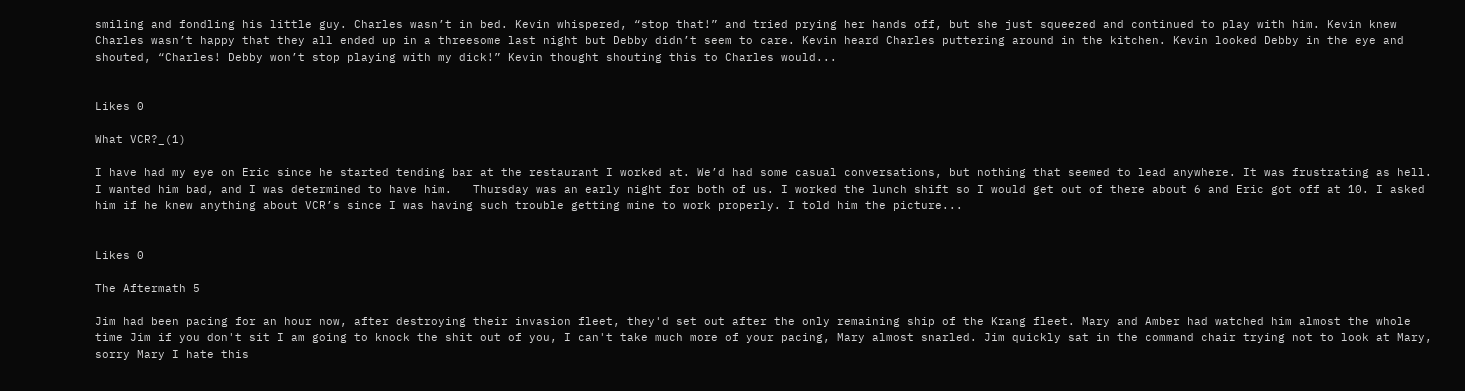smiling and fondling his little guy. Charles wasn’t in bed. Kevin whispered, “stop that!” and tried prying her hands off, but she just squeezed and continued to play with him. Kevin knew Charles wasn’t happy that they all ended up in a threesome last night but Debby didn’t seem to care. Kevin heard Charles puttering around in the kitchen. Kevin looked Debby in the eye and shouted, “Charles! Debby won’t stop playing with my dick!” Kevin thought shouting this to Charles would...


Likes 0

What VCR?_(1)

I have had my eye on Eric since he started tending bar at the restaurant I worked at. We’d had some casual conversations, but nothing that seemed to lead anywhere. It was frustrating as hell. I wanted him bad, and I was determined to have him.   Thursday was an early night for both of us. I worked the lunch shift so I would get out of there about 6 and Eric got off at 10. I asked him if he knew anything about VCR’s since I was having such trouble getting mine to work properly. I told him the picture...


Likes 0

The Aftermath 5

Jim had been pacing for an hour now, after destroying their invasion fleet, they'd set out after the only remaining ship of the Krang fleet. Mary and Amber had watched him almost the whole time Jim if you don't sit I am going to knock the shit out of you, I can't take much more of your pacing, Mary almost snarled. Jim quickly sat in the command chair trying not to look at Mary, sorry Mary I hate this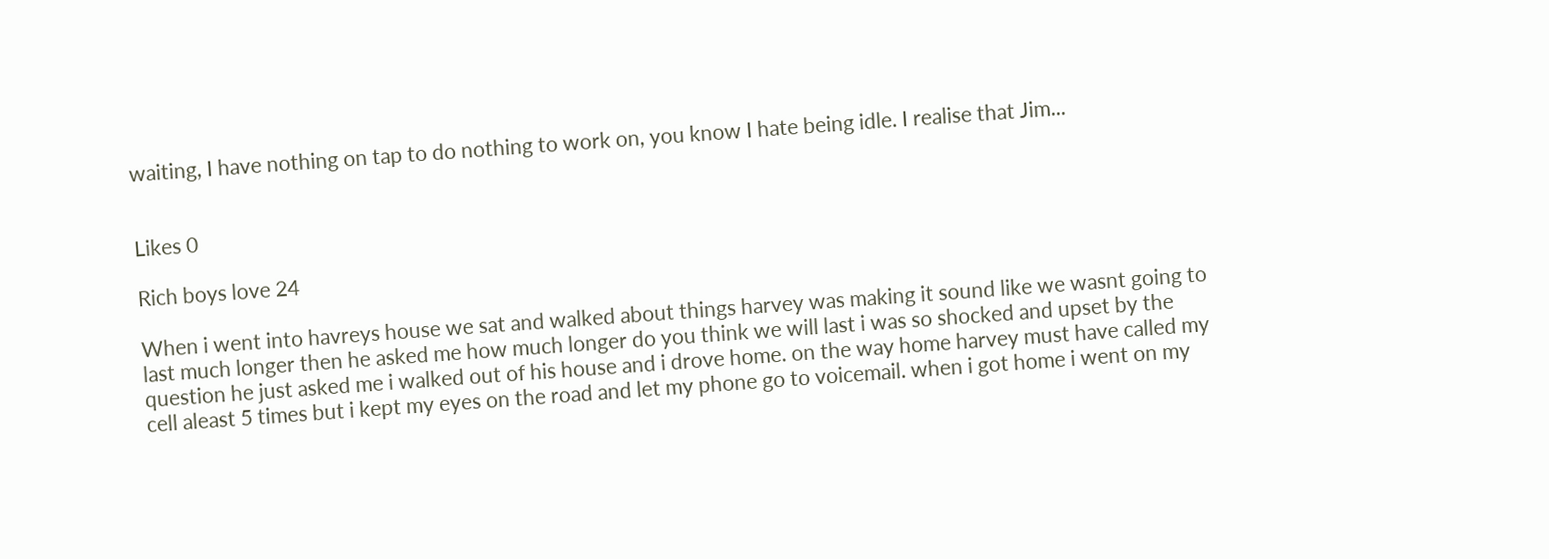waiting, I have nothing on tap to do nothing to work on, you know I hate being idle. I realise that Jim...


Likes 0

Rich boys love 24

When i went into havreys house we sat and walked about things harvey was making it sound like we wasnt going to last much longer then he asked me how much longer do you think we will last i was so shocked and upset by the question he just asked me i walked out of his house and i drove home. on the way home harvey must have called my cell aleast 5 times but i kept my eyes on the road and let my phone go to voicemail. when i got home i went on my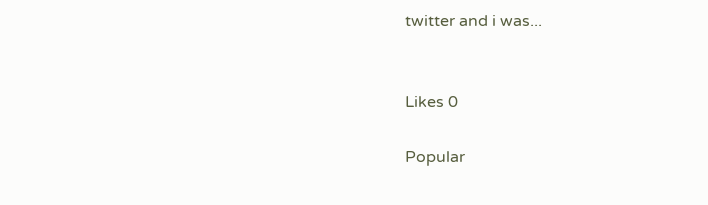twitter and i was...


Likes 0

Popular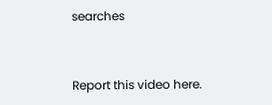searches


Report this video here.